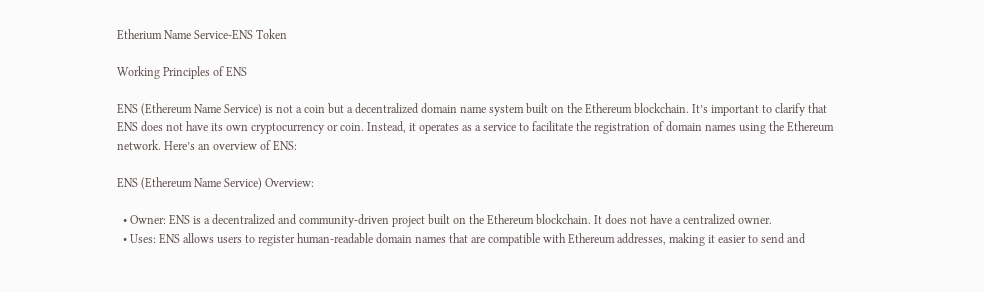Etherium Name Service-ENS Token

Working Principles of ENS

ENS (Ethereum Name Service) is not a coin but a decentralized domain name system built on the Ethereum blockchain. It’s important to clarify that ENS does not have its own cryptocurrency or coin. Instead, it operates as a service to facilitate the registration of domain names using the Ethereum network. Here’s an overview of ENS:

ENS (Ethereum Name Service) Overview:

  • Owner: ENS is a decentralized and community-driven project built on the Ethereum blockchain. It does not have a centralized owner.
  • Uses: ENS allows users to register human-readable domain names that are compatible with Ethereum addresses, making it easier to send and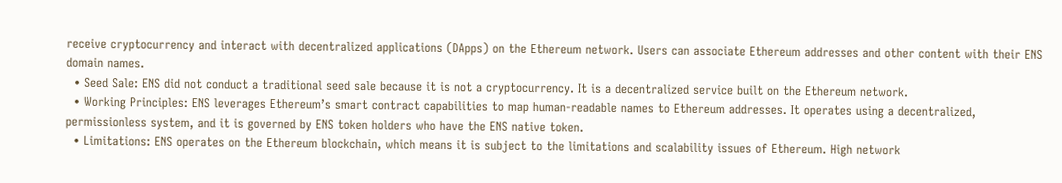receive cryptocurrency and interact with decentralized applications (DApps) on the Ethereum network. Users can associate Ethereum addresses and other content with their ENS domain names.
  • Seed Sale: ENS did not conduct a traditional seed sale because it is not a cryptocurrency. It is a decentralized service built on the Ethereum network.
  • Working Principles: ENS leverages Ethereum’s smart contract capabilities to map human-readable names to Ethereum addresses. It operates using a decentralized, permissionless system, and it is governed by ENS token holders who have the ENS native token.
  • Limitations: ENS operates on the Ethereum blockchain, which means it is subject to the limitations and scalability issues of Ethereum. High network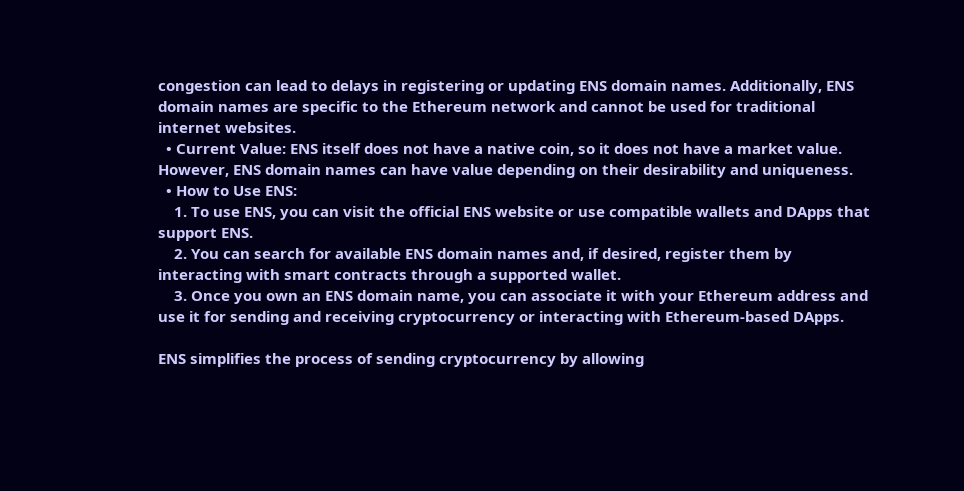congestion can lead to delays in registering or updating ENS domain names. Additionally, ENS domain names are specific to the Ethereum network and cannot be used for traditional internet websites.
  • Current Value: ENS itself does not have a native coin, so it does not have a market value. However, ENS domain names can have value depending on their desirability and uniqueness.
  • How to Use ENS:
    1. To use ENS, you can visit the official ENS website or use compatible wallets and DApps that support ENS.
    2. You can search for available ENS domain names and, if desired, register them by interacting with smart contracts through a supported wallet.
    3. Once you own an ENS domain name, you can associate it with your Ethereum address and use it for sending and receiving cryptocurrency or interacting with Ethereum-based DApps.

ENS simplifies the process of sending cryptocurrency by allowing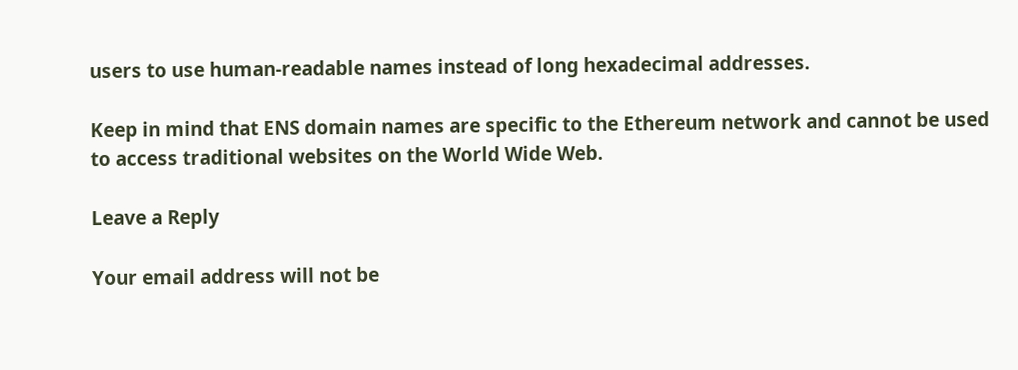users to use human-readable names instead of long hexadecimal addresses.

Keep in mind that ENS domain names are specific to the Ethereum network and cannot be used to access traditional websites on the World Wide Web.

Leave a Reply

Your email address will not be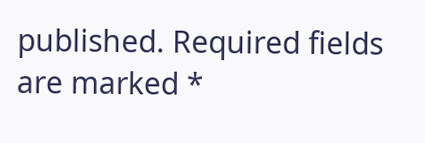published. Required fields are marked *